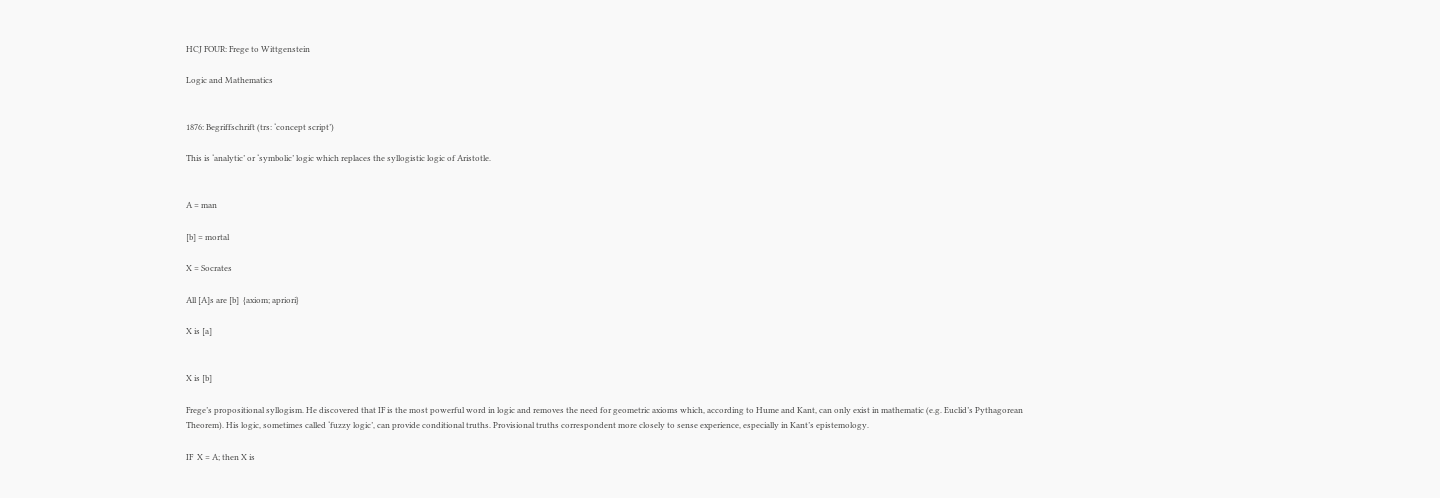HCJ FOUR: Frege to Wittgenstein

Logic and Mathematics


1876: Begriffschrift (trs: ‘concept script’)

This is ‘analytic’ or ‘symbolic’ logic which replaces the syllogistic logic of Aristotle.


A = man

[b] = mortal

X = Socrates

All [A]s are [b]  {axiom; apriori}

X is [a]


X is [b]

Frege’s propositional syllogism. He discovered that IF is the most powerful word in logic and removes the need for geometric axioms which, according to Hume and Kant, can only exist in mathematic (e.g. Euclid’s Pythagorean Theorem). His logic, sometimes called ‘fuzzy logic’, can provide conditional truths. Provisional truths correspondent more closely to sense experience, especially in Kant’s epistemology.

IF  X = A; then X is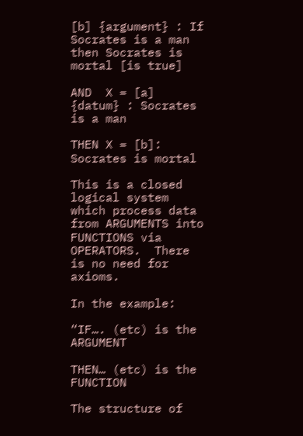[b] {argument} : If Socrates is a man then Socrates is mortal [is true]

AND  X = [a] {datum} : Socrates is a man

THEN X = [b]: Socrates is mortal

This is a closed logical system which process data from ARGUMENTS into FUNCTIONS via OPERATORS.  There is no need for axioms.

In the example:

“IF…. (etc) is the ARGUMENT

THEN… (etc) is the FUNCTION

The structure of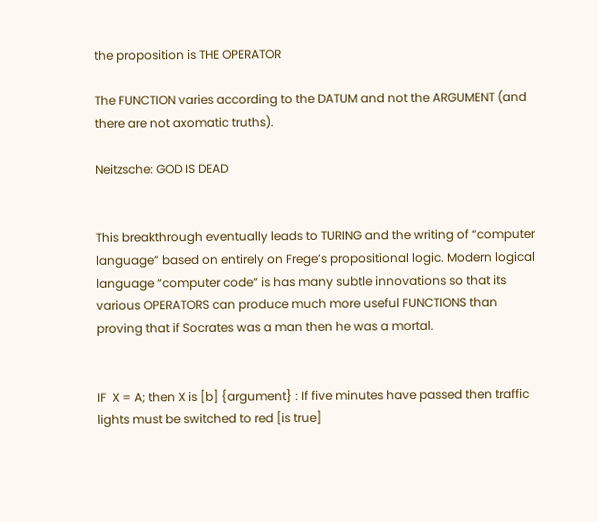the proposition is THE OPERATOR

The FUNCTION varies according to the DATUM and not the ARGUMENT (and there are not axomatic truths).

Neitzsche: GOD IS DEAD


This breakthrough eventually leads to TURING and the writing of “computer language” based on entirely on Frege’s propositional logic. Modern logical language “computer code” is has many subtle innovations so that its various OPERATORS can produce much more useful FUNCTIONS than proving that if Socrates was a man then he was a mortal.


IF  X = A; then X is [b] {argument} : If five minutes have passed then traffic lights must be switched to red [is true]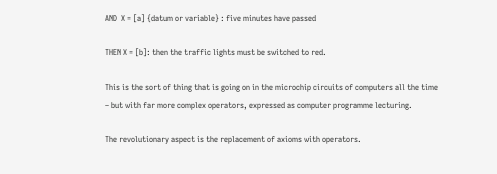AND  X = [a] {datum or variable} : five minutes have passed

THEN X = [b]: then the traffic lights must be switched to red.

This is the sort of thing that is going on in the microchip circuits of computers all the time – but with far more complex operators, expressed as computer programme lecturing.

The revolutionary aspect is the replacement of axioms with operators.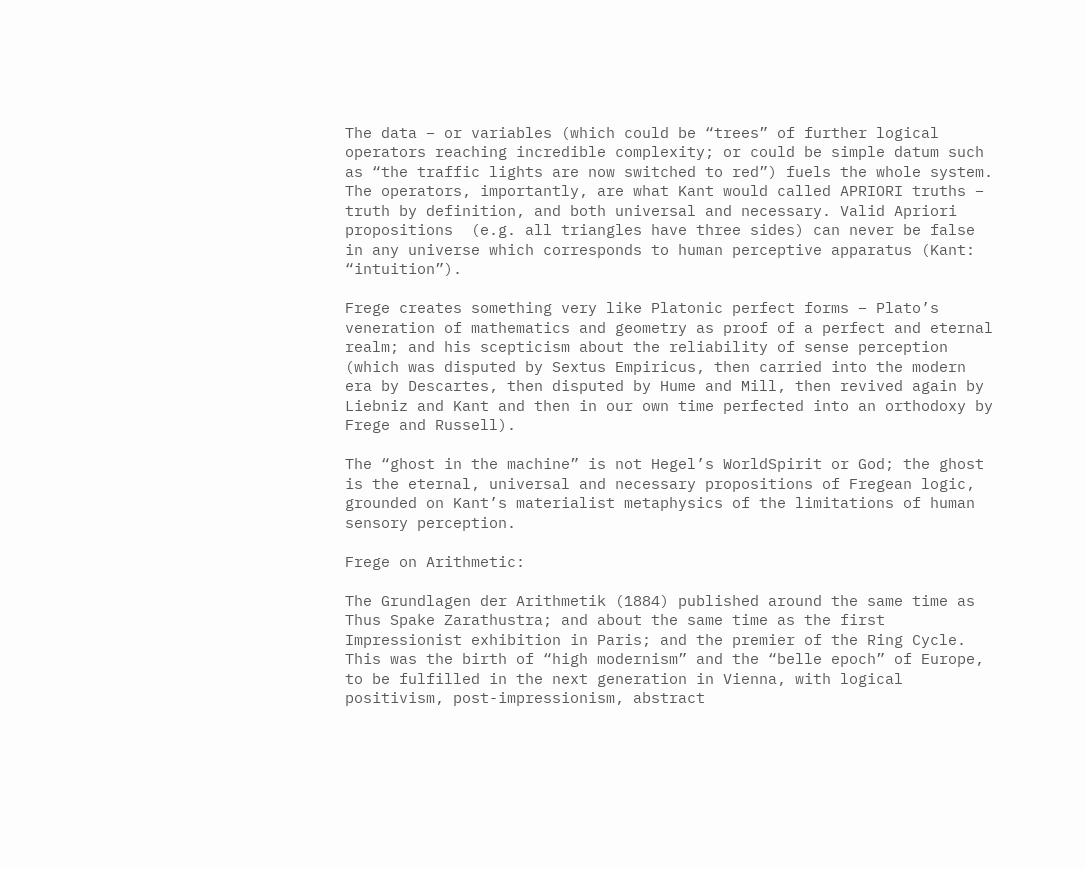The data – or variables (which could be “trees” of further logical operators reaching incredible complexity; or could be simple datum such as “the traffic lights are now switched to red”) fuels the whole system. The operators, importantly, are what Kant would called APRIORI truths – truth by definition, and both universal and necessary. Valid Apriori propositions  (e.g. all triangles have three sides) can never be false in any universe which corresponds to human perceptive apparatus (Kant: “intuition”).

Frege creates something very like Platonic perfect forms – Plato’s veneration of mathematics and geometry as proof of a perfect and eternal realm; and his scepticism about the reliability of sense perception (which was disputed by Sextus Empiricus, then carried into the modern era by Descartes, then disputed by Hume and Mill, then revived again by Liebniz and Kant and then in our own time perfected into an orthodoxy by Frege and Russell).

The “ghost in the machine” is not Hegel’s WorldSpirit or God; the ghost is the eternal, universal and necessary propositions of Fregean logic, grounded on Kant’s materialist metaphysics of the limitations of human sensory perception.

Frege on Arithmetic:

The Grundlagen der Arithmetik (1884) published around the same time as Thus Spake Zarathustra; and about the same time as the first Impressionist exhibition in Paris; and the premier of the Ring Cycle. This was the birth of “high modernism” and the “belle epoch” of Europe, to be fulfilled in the next generation in Vienna, with logical positivism, post-impressionism, abstract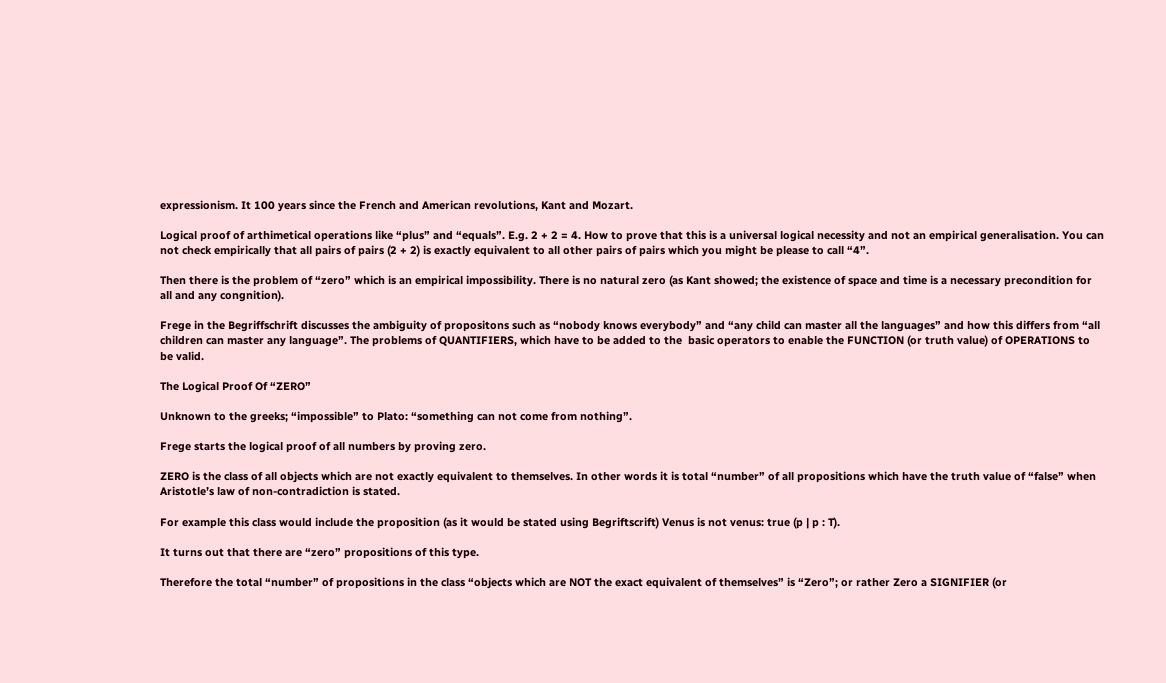expressionism. It 100 years since the French and American revolutions, Kant and Mozart.

Logical proof of arthimetical operations like “plus” and “equals”. E.g. 2 + 2 = 4. How to prove that this is a universal logical necessity and not an empirical generalisation. You can not check empirically that all pairs of pairs (2 + 2) is exactly equivalent to all other pairs of pairs which you might be please to call “4”.

Then there is the problem of “zero” which is an empirical impossibility. There is no natural zero (as Kant showed; the existence of space and time is a necessary precondition for all and any congnition).

Frege in the Begriffschrift discusses the ambiguity of propositons such as “nobody knows everybody” and “any child can master all the languages” and how this differs from “all children can master any language”. The problems of QUANTIFIERS, which have to be added to the  basic operators to enable the FUNCTION (or truth value) of OPERATIONS to be valid.

The Logical Proof Of “ZERO”

Unknown to the greeks; “impossible” to Plato: “something can not come from nothing”.

Frege starts the logical proof of all numbers by proving zero.

ZERO is the class of all objects which are not exactly equivalent to themselves. In other words it is total “number” of all propositions which have the truth value of “false” when Aristotle’s law of non-contradiction is stated.

For example this class would include the proposition (as it would be stated using Begriftscrift) Venus is not venus: true (p | p : T).

It turns out that there are “zero” propositions of this type.

Therefore the total “number” of propositions in the class “objects which are NOT the exact equivalent of themselves” is “Zero”; or rather Zero a SIGNIFIER (or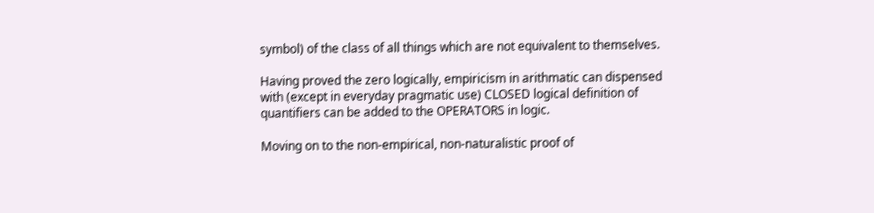symbol) of the class of all things which are not equivalent to themselves.

Having proved the zero logically, empiricism in arithmatic can dispensed with (except in everyday pragmatic use) CLOSED logical definition of quantifiers can be added to the OPERATORS in logic.

Moving on to the non-empirical, non-naturalistic proof of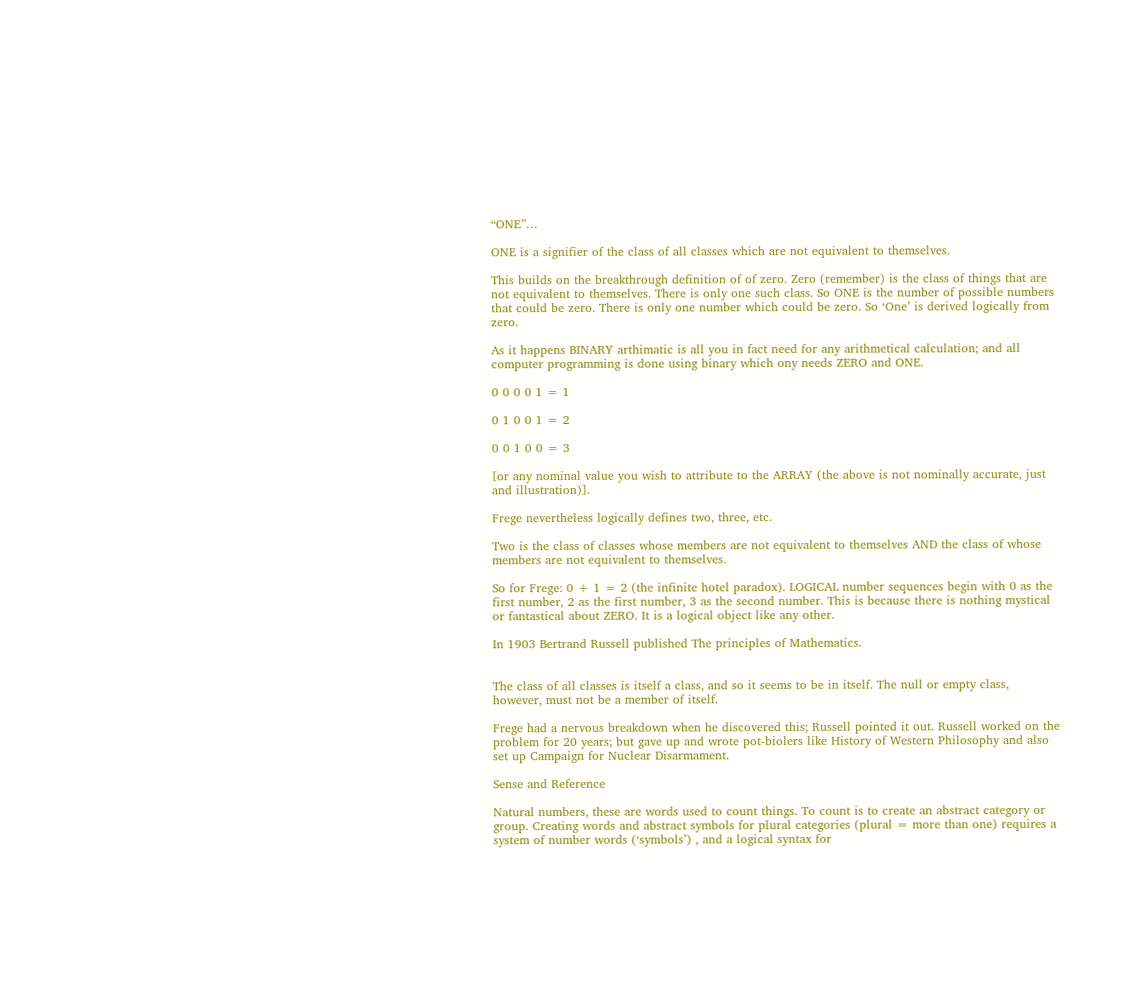“ONE”…

ONE is a signifier of the class of all classes which are not equivalent to themselves.

This builds on the breakthrough definition of of zero. Zero (remember) is the class of things that are not equivalent to themselves. There is only one such class. So ONE is the number of possible numbers that could be zero. There is only one number which could be zero. So ‘One’ is derived logically from zero.

As it happens BINARY arthimatic is all you in fact need for any arithmetical calculation; and all computer programming is done using binary which ony needs ZERO and ONE.

0 0 0 0 1 = 1

0 1 0 0 1 = 2

0 0 1 0 0 = 3

[or any nominal value you wish to attribute to the ARRAY (the above is not nominally accurate, just and illustration)].

Frege nevertheless logically defines two, three, etc.

Two is the class of classes whose members are not equivalent to themselves AND the class of whose members are not equivalent to themselves.

So for Frege: 0 + 1 = 2 (the infinite hotel paradox). LOGICAL number sequences begin with 0 as the first number, 2 as the first number, 3 as the second number. This is because there is nothing mystical or fantastical about ZERO. It is a logical object like any other.

In 1903 Bertrand Russell published The principles of Mathematics.


The class of all classes is itself a class, and so it seems to be in itself. The null or empty class, however, must not be a member of itself.

Frege had a nervous breakdown when he discovered this; Russell pointed it out. Russell worked on the problem for 20 years; but gave up and wrote pot-biolers like History of Western Philosophy and also set up Campaign for Nuclear Disarmament.

Sense and Reference

Natural numbers, these are words used to count things. To count is to create an abstract category or group. Creating words and abstract symbols for plural categories (plural = more than one) requires a system of number words (‘symbols’) , and a logical syntax for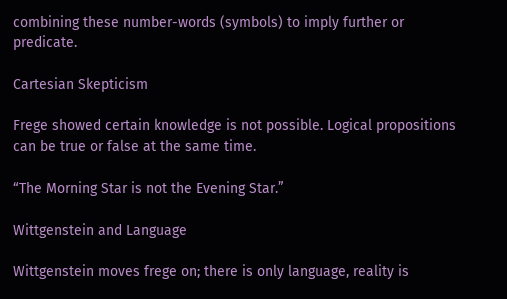combining these number-words (symbols) to imply further or predicate.

Cartesian Skepticism

Frege showed certain knowledge is not possible. Logical propositions can be true or false at the same time.

“The Morning Star is not the Evening Star.”

Wittgenstein and Language

Wittgenstein moves frege on; there is only language, reality is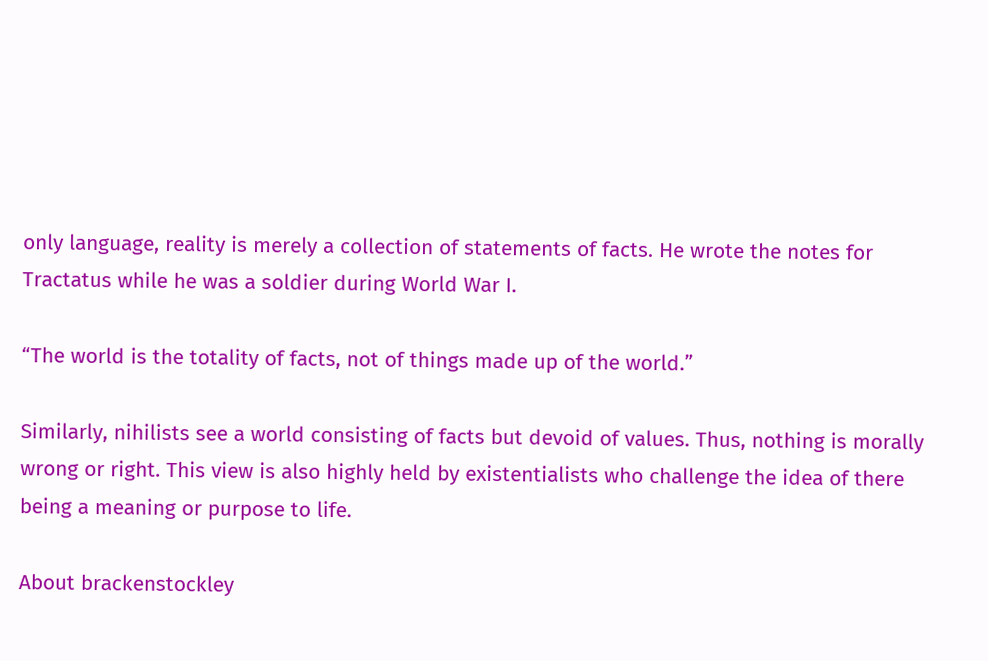only language, reality is merely a collection of statements of facts. He wrote the notes for Tractatus while he was a soldier during World War I.

“The world is the totality of facts, not of things made up of the world.”

Similarly, nihilists see a world consisting of facts but devoid of values. Thus, nothing is morally wrong or right. This view is also highly held by existentialists who challenge the idea of there being a meaning or purpose to life.

About brackenstockley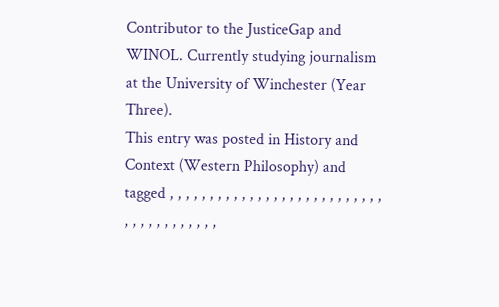Contributor to the JusticeGap and WINOL. Currently studying journalism at the University of Winchester (Year Three).
This entry was posted in History and Context (Western Philosophy) and tagged , , , , , , , , , , , , , , , , , , , , , , , , , , , , , , , , , , , , , , ,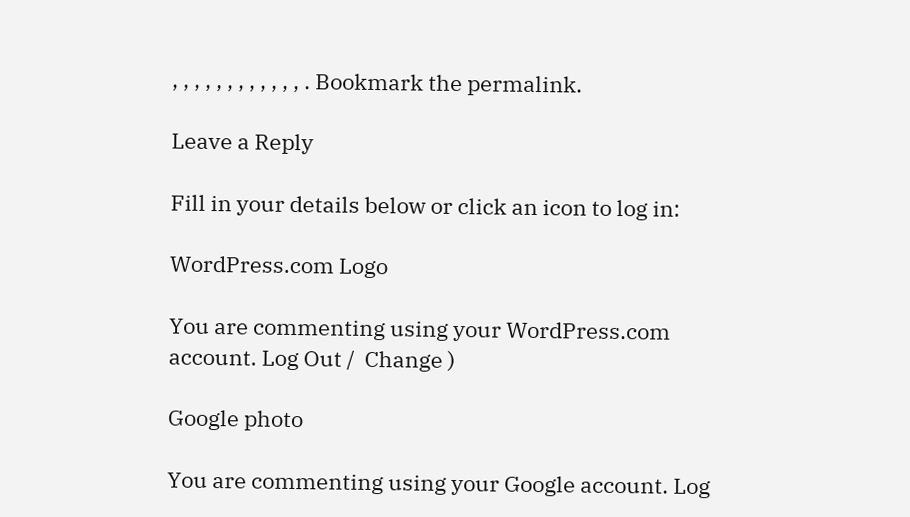, , , , , , , , , , , , . Bookmark the permalink.

Leave a Reply

Fill in your details below or click an icon to log in:

WordPress.com Logo

You are commenting using your WordPress.com account. Log Out /  Change )

Google photo

You are commenting using your Google account. Log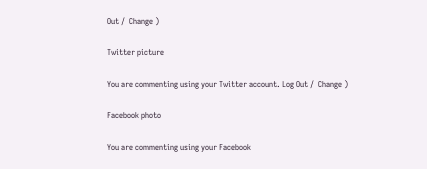Out /  Change )

Twitter picture

You are commenting using your Twitter account. Log Out /  Change )

Facebook photo

You are commenting using your Facebook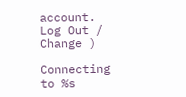account. Log Out /  Change )

Connecting to %s